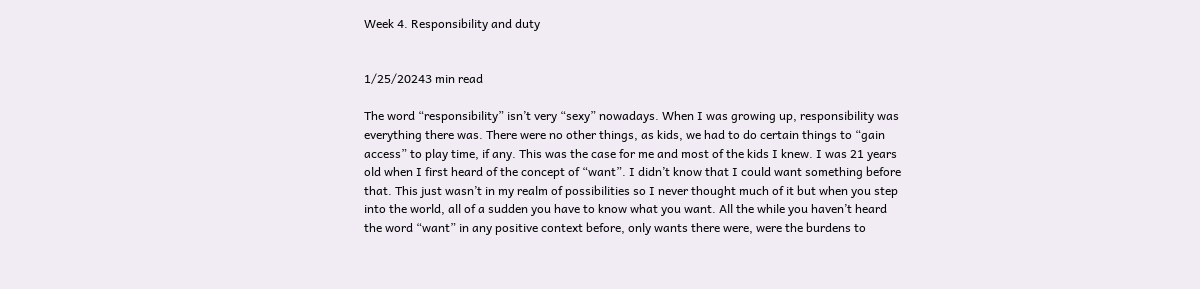Week 4. Responsibility and duty


1/25/20243 min read

The word “responsibility” isn’t very “sexy” nowadays. When I was growing up, responsibility was everything there was. There were no other things, as kids, we had to do certain things to “gain access” to play time, if any. This was the case for me and most of the kids I knew. I was 21 years old when I first heard of the concept of “want”. I didn’t know that I could want something before that. This just wasn’t in my realm of possibilities so I never thought much of it but when you step into the world, all of a sudden you have to know what you want. All the while you haven’t heard the word “want” in any positive context before, only wants there were, were the burdens to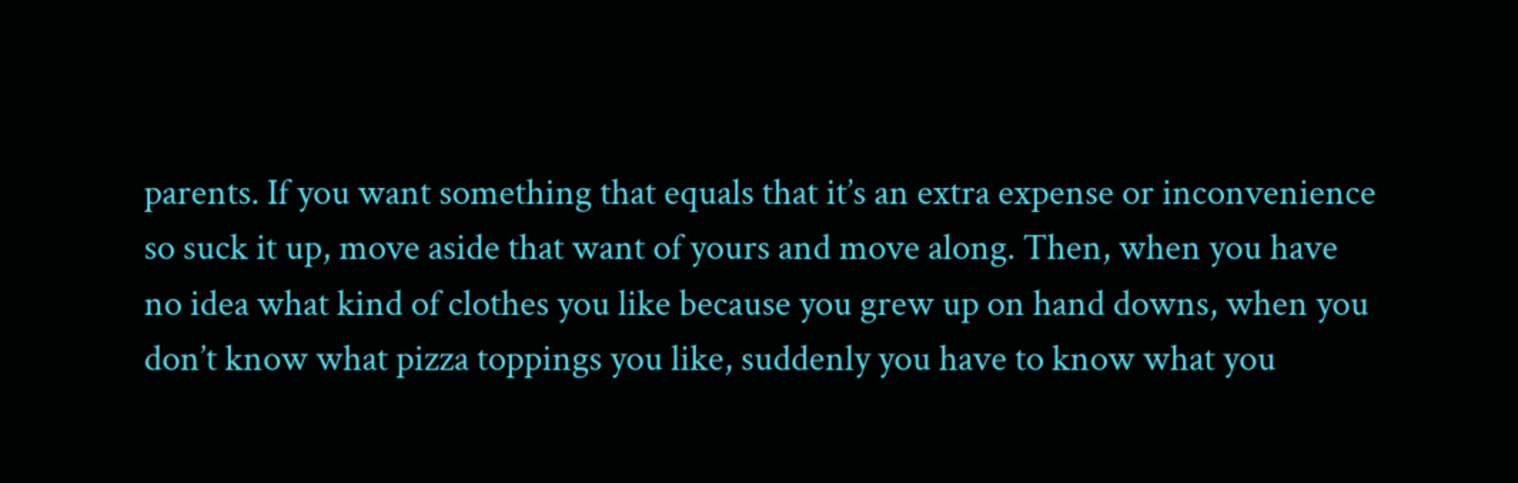parents. If you want something that equals that it’s an extra expense or inconvenience so suck it up, move aside that want of yours and move along. Then, when you have no idea what kind of clothes you like because you grew up on hand downs, when you don’t know what pizza toppings you like, suddenly you have to know what you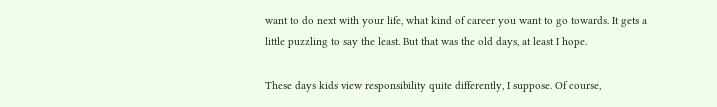want to do next with your life, what kind of career you want to go towards. It gets a little puzzling to say the least. But that was the old days, at least I hope.

These days kids view responsibility quite differently, I suppose. Of course,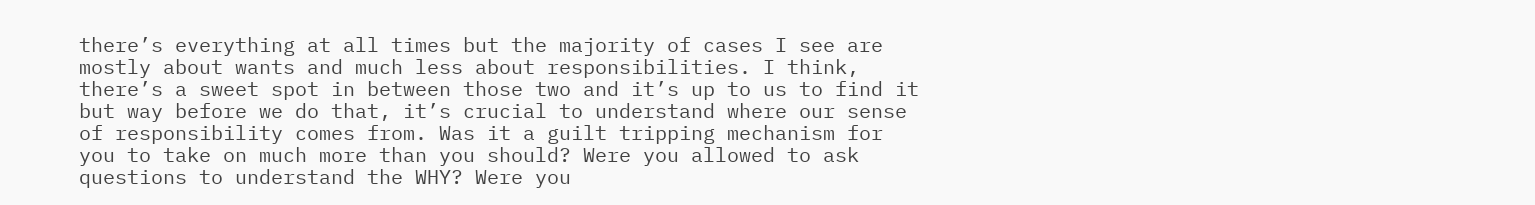there’s everything at all times but the majority of cases I see are mostly about wants and much less about responsibilities. I think, there’s a sweet spot in between those two and it’s up to us to find it but way before we do that, it’s crucial to understand where our sense of responsibility comes from. Was it a guilt tripping mechanism for you to take on much more than you should? Were you allowed to ask questions to understand the WHY? Were you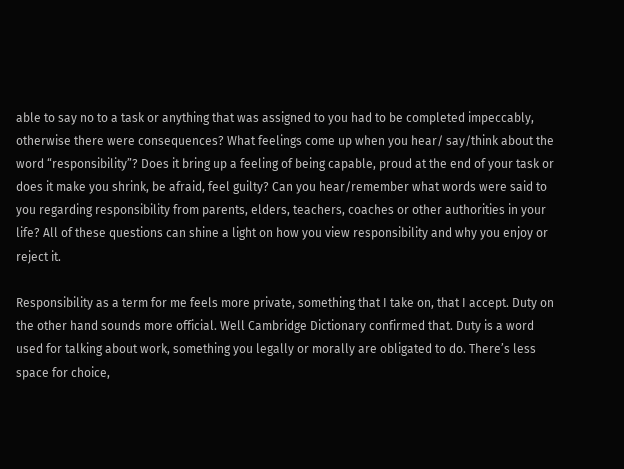able to say no to a task or anything that was assigned to you had to be completed impeccably, otherwise there were consequences? What feelings come up when you hear/ say/think about the word “responsibility”? Does it bring up a feeling of being capable, proud at the end of your task or does it make you shrink, be afraid, feel guilty? Can you hear/remember what words were said to you regarding responsibility from parents, elders, teachers, coaches or other authorities in your life? All of these questions can shine a light on how you view responsibility and why you enjoy or reject it.

Responsibility as a term for me feels more private, something that I take on, that I accept. Duty on the other hand sounds more official. Well Cambridge Dictionary confirmed that. Duty is a word used for talking about work, something you legally or morally are obligated to do. There’s less space for choice,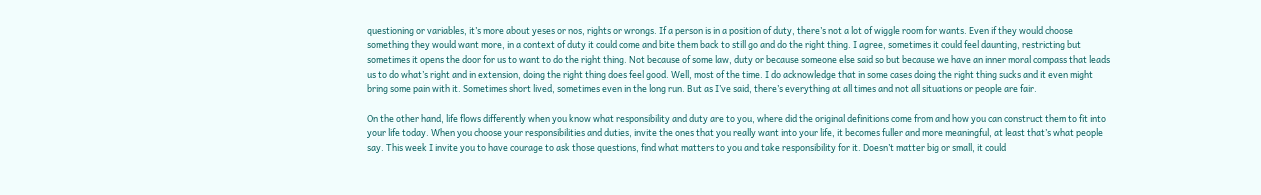questioning or variables, it’s more about yeses or nos, rights or wrongs. If a person is in a position of duty, there’s not a lot of wiggle room for wants. Even if they would choose something they would want more, in a context of duty it could come and bite them back to still go and do the right thing. I agree, sometimes it could feel daunting, restricting but sometimes it opens the door for us to want to do the right thing. Not because of some law, duty or because someone else said so but because we have an inner moral compass that leads us to do what’s right and in extension, doing the right thing does feel good. Well, most of the time. I do acknowledge that in some cases doing the right thing sucks and it even might bring some pain with it. Sometimes short lived, sometimes even in the long run. But as I’ve said, there’s everything at all times and not all situations or people are fair.

On the other hand, life flows differently when you know what responsibility and duty are to you, where did the original definitions come from and how you can construct them to fit into your life today. When you choose your responsibilities and duties, invite the ones that you really want into your life, it becomes fuller and more meaningful, at least that’s what people say. This week I invite you to have courage to ask those questions, find what matters to you and take responsibility for it. Doesn’t matter big or small, it could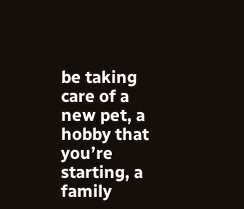be taking care of a new pet, a hobby that you’re starting, a family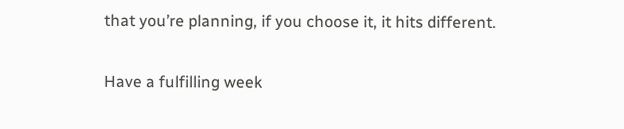that you’re planning, if you choose it, it hits different.

Have a fulfilling week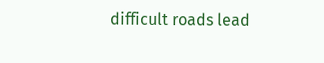difficult roads lead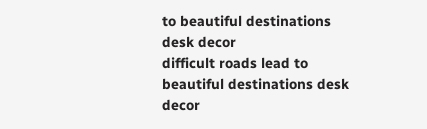to beautiful destinations desk decor
difficult roads lead to beautiful destinations desk decor